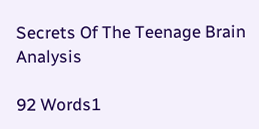Secrets Of The Teenage Brain Analysis

92 Words1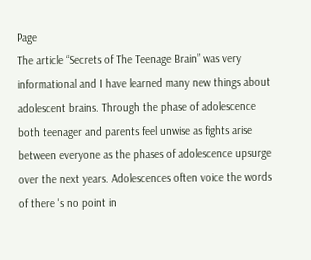Page
The article “Secrets of The Teenage Brain” was very informational and I have learned many new things about adolescent brains. Through the phase of adolescence both teenager and parents feel unwise as fights arise between everyone as the phases of adolescence upsurge over the next years. Adolescences often voice the words of there 's no point in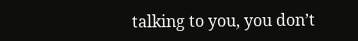talking to you, you don’t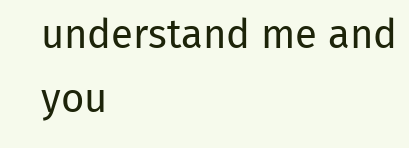understand me and you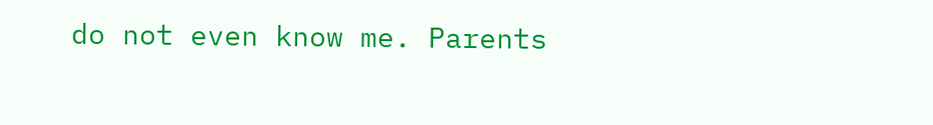do not even know me. Parents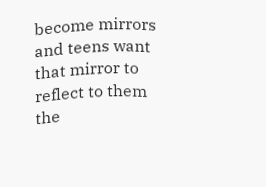become mirrors and teens want that mirror to reflect to them the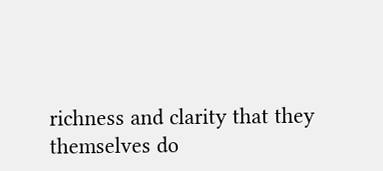richness and clarity that they themselves do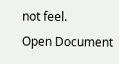not feel.
Open Document